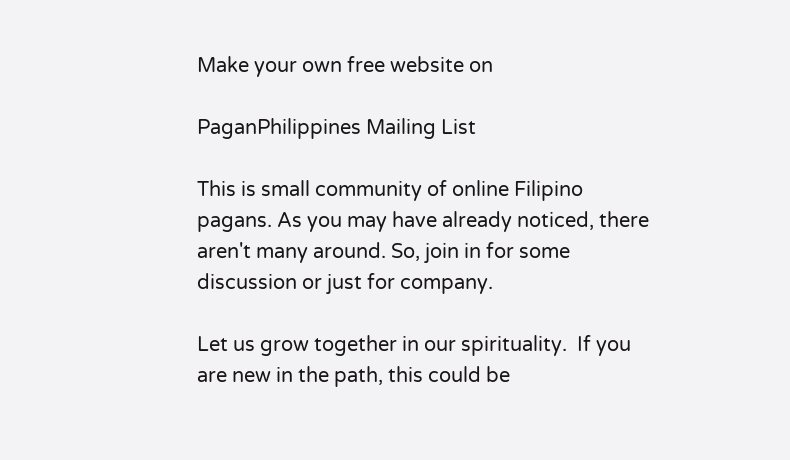Make your own free website on

PaganPhilippines Mailing List

This is small community of online Filipino pagans. As you may have already noticed, there aren't many around. So, join in for some discussion or just for company.

Let us grow together in our spirituality.  If you are new in the path, this could be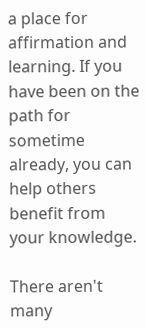a place for affirmation and learning. If you have been on the path for sometime already, you can help others benefit from your knowledge.

There aren't many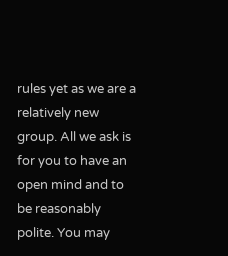rules yet as we are a relatively new group. All we ask is for you to have an open mind and to be reasonably polite. You may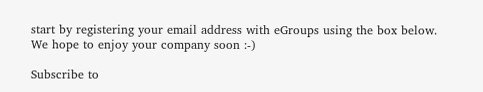start by registering your email address with eGroups using the box below. We hope to enjoy your company soon :-)

Subscribe to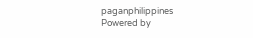paganphilippines
Powered by